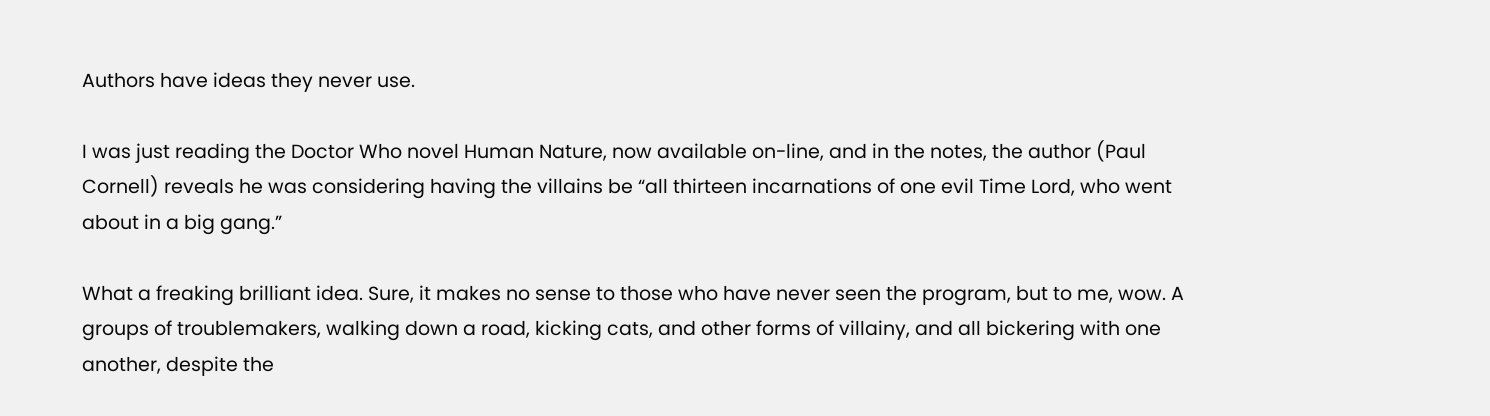Authors have ideas they never use.

I was just reading the Doctor Who novel Human Nature, now available on-line, and in the notes, the author (Paul Cornell) reveals he was considering having the villains be “all thirteen incarnations of one evil Time Lord, who went about in a big gang.”

What a freaking brilliant idea. Sure, it makes no sense to those who have never seen the program, but to me, wow. A groups of troublemakers, walking down a road, kicking cats, and other forms of villainy, and all bickering with one another, despite the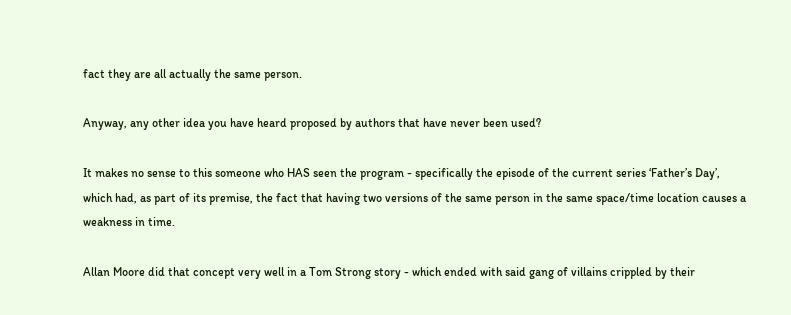fact they are all actually the same person.

Anyway, any other idea you have heard proposed by authors that have never been used?

It makes no sense to this someone who HAS seen the program - specifically the episode of the current series ‘Father’s Day’, which had, as part of its premise, the fact that having two versions of the same person in the same space/time location causes a weakness in time.

Allan Moore did that concept very well in a Tom Strong story - which ended with said gang of villains crippled by their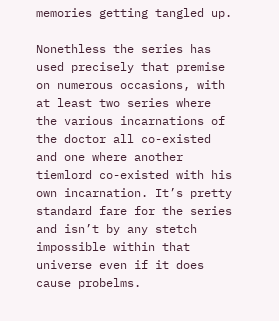memories getting tangled up.

Nonethless the series has used precisely that premise on numerous occasions, with at least two series where the various incarnations of the doctor all co-existed and one where another tiemlord co-existed with his own incarnation. It’s pretty standard fare for the series and isn’t by any stetch impossible within that universe even if it does cause probelms.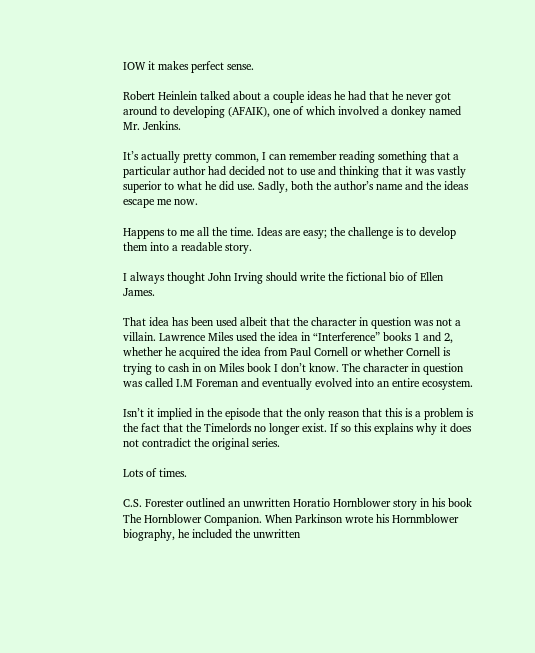IOW it makes perfect sense.

Robert Heinlein talked about a couple ideas he had that he never got around to developing (AFAIK), one of which involved a donkey named Mr. Jenkins.

It’s actually pretty common, I can remember reading something that a particular author had decided not to use and thinking that it was vastly superior to what he did use. Sadly, both the author’s name and the ideas escape me now.

Happens to me all the time. Ideas are easy; the challenge is to develop them into a readable story.

I always thought John Irving should write the fictional bio of Ellen James.

That idea has been used albeit that the character in question was not a villain. Lawrence Miles used the idea in “Interference” books 1 and 2, whether he acquired the idea from Paul Cornell or whether Cornell is trying to cash in on Miles book I don’t know. The character in question was called I.M Foreman and eventually evolved into an entire ecosystem.

Isn’t it implied in the episode that the only reason that this is a problem is the fact that the Timelords no longer exist. If so this explains why it does not contradict the original series.

Lots of times.

C.S. Forester outlined an unwritten Horatio Hornblower story in his book The Hornblower Companion. When Parkinson wrote his Hornmblower biography, he included the unwritten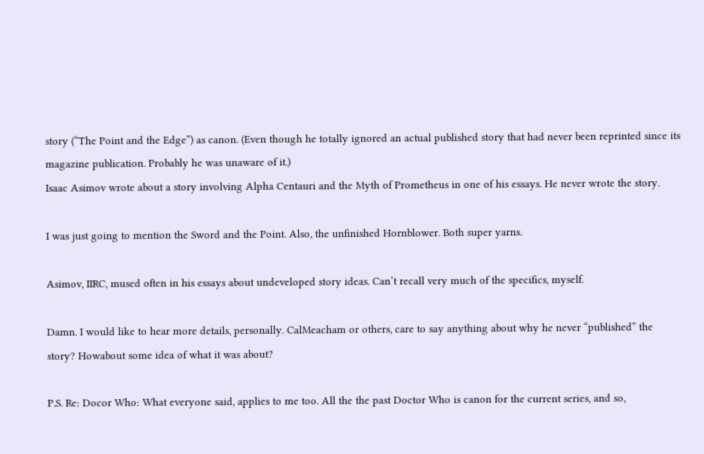story (“The Point and the Edge”) as canon. (Even though he totally ignored an actual published story that had never been reprinted since its magazine publication. Probably he was unaware of it.)
Isaac Asimov wrote about a story involving Alpha Centauri and the Myth of Prometheus in one of his essays. He never wrote the story.

I was just going to mention the Sword and the Point. Also, the unfinished Hornblower. Both super yarns.

Asimov, IIRC, mused often in his essays about undeveloped story ideas. Can’t recall very much of the specifics, myself.

Damn. I would like to hear more details, personally. CalMeacham or others, care to say anything about why he never “published” the story? Howabout some idea of what it was about?

P.S. Re: Docor Who: What everyone said, applies to me too. All the the past Doctor Who is canon for the current series, and so,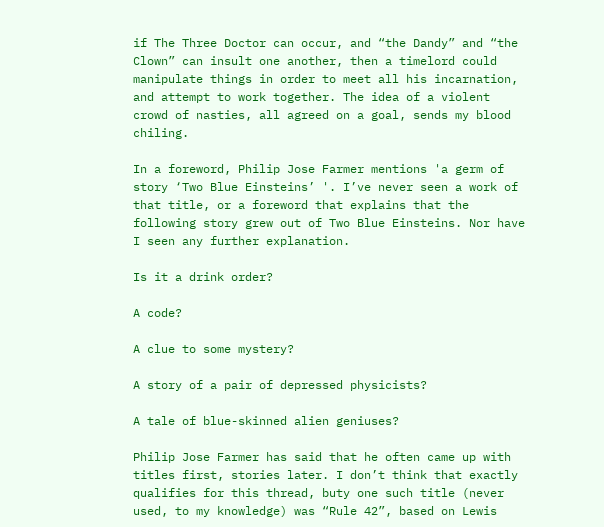if The Three Doctor can occur, and “the Dandy” and “the Clown” can insult one another, then a timelord could manipulate things in order to meet all his incarnation, and attempt to work together. The idea of a violent crowd of nasties, all agreed on a goal, sends my blood chiling.

In a foreword, Philip Jose Farmer mentions 'a germ of story ‘Two Blue Einsteins’ '. I’ve never seen a work of that title, or a foreword that explains that the following story grew out of Two Blue Einsteins. Nor have I seen any further explanation.

Is it a drink order?

A code?

A clue to some mystery?

A story of a pair of depressed physicists?

A tale of blue-skinned alien geniuses?

Philip Jose Farmer has said that he often came up with titles first, stories later. I don’t think that exactly qualifies for this thread, buty one such title (never used, to my knowledge) was “Rule 42”, based on Lewis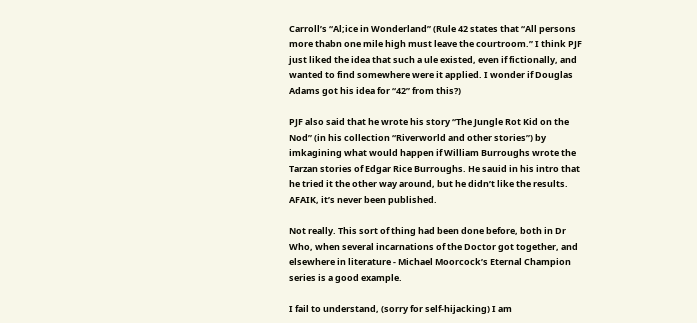Carroll’s “Al;ice in Wonderland” (Rule 42 states that “All persons more thabn one mile high must leave the courtroom.” I think PJF just liked the idea that such a ule existed, even if fictionally, and wanted to find somewhere were it applied. I wonder if Douglas Adams got his idea for “42” from this?)

PJF also said that he wrote his story “The Jungle Rot Kid on the Nod” (in his collection “Riverworld and other stories”) by imkagining what would happen if William Burroughs wrote the Tarzan stories of Edgar Rice Burroughs. He sauid in his intro that he tried it the other way around, but he didn’t like the results. AFAIK, it’s never been published.

Not really. This sort of thing had been done before, both in Dr Who, when several incarnations of the Doctor got together, and elsewhere in literature - Michael Moorcock’s Eternal Champion series is a good example.

I fail to understand, (sorry for self-hijacking) I am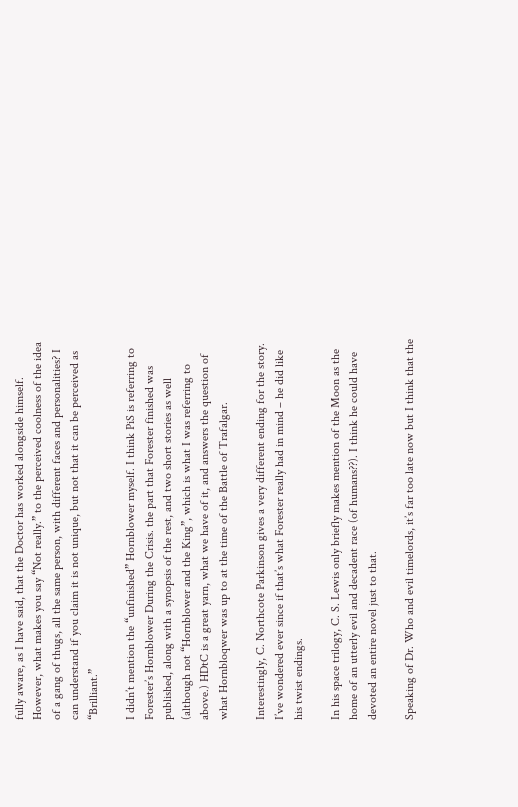fully aware, as I have said, that the Doctor has worked alongside himself. However, what makes you say “Not really.” to the perceived coolness of the idea of a gang of thugs, all the same person, with different faces and personalities? I can understand if you claim it is not unique, but not that it can be perceived as “Brilliant.”

I didn’t mention the “unfinished” Hornblower myself. I think PiS is referring to Forester’s Hornblower During the Crisis. the part that Forester finished was published, along with a synopsis of the rest, and two short stories as well (although not “Hornblower and the King”, which is what I was referring to above.) HDtC is a great yarn, what we have of it, and answers the question of what Hornbloqwer was up to at the time of the Battle of Trafalgar.

Interestingly, C. Northcote Parkinson gives a very different ending for the story. I’ve wondered ever since if that’s what Forester really had in mind – he did like his twist endings.

In his space trilogy, C. S. Lewis only briefly makes mention of the Moon as the home of an utterly evil and decadent race (of humans??). I think he could have devoted an entire novel just to that.

Speaking of Dr. Who and evil timelords, it’s far too late now but I think that the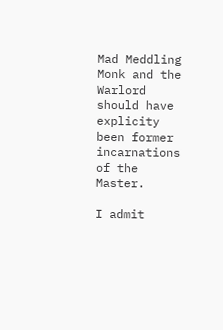Mad Meddling Monk and the Warlord should have explicity been former incarnations of the Master.

I admit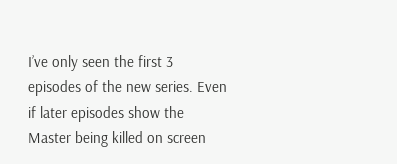I’ve only seen the first 3 episodes of the new series. Even if later episodes show the Master being killed on screen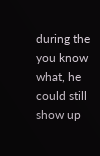during the you know what, he could still show up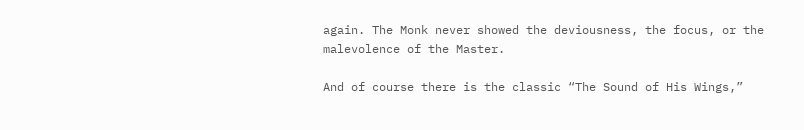again. The Monk never showed the deviousness, the focus, or the malevolence of the Master.

And of course there is the classic “The Sound of His Wings,”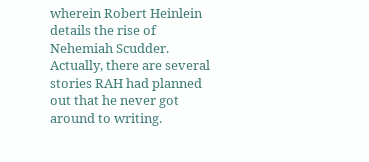wherein Robert Heinlein details the rise of Nehemiah Scudder. Actually, there are several stories RAH had planned out that he never got around to writing.